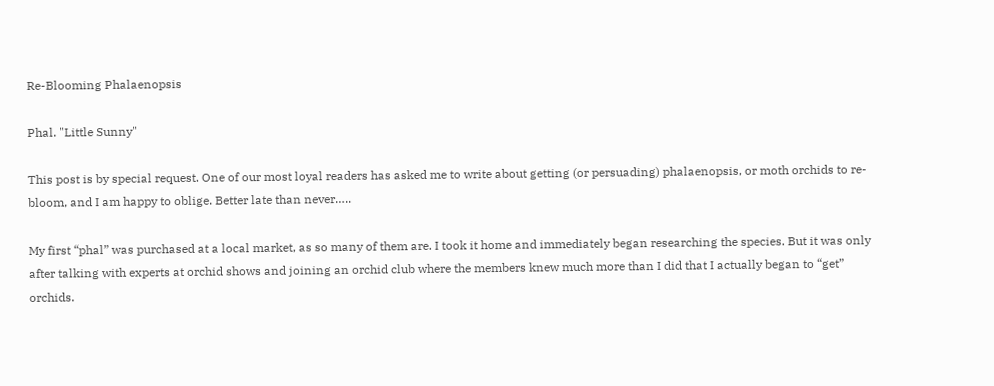Re-Blooming Phalaenopsis

Phal. "Little Sunny"

This post is by special request. One of our most loyal readers has asked me to write about getting (or persuading) phalaenopsis, or moth orchids to re-bloom, and I am happy to oblige. Better late than never…..

My first “phal” was purchased at a local market, as so many of them are. I took it home and immediately began researching the species. But it was only after talking with experts at orchid shows and joining an orchid club where the members knew much more than I did that I actually began to “get” orchids.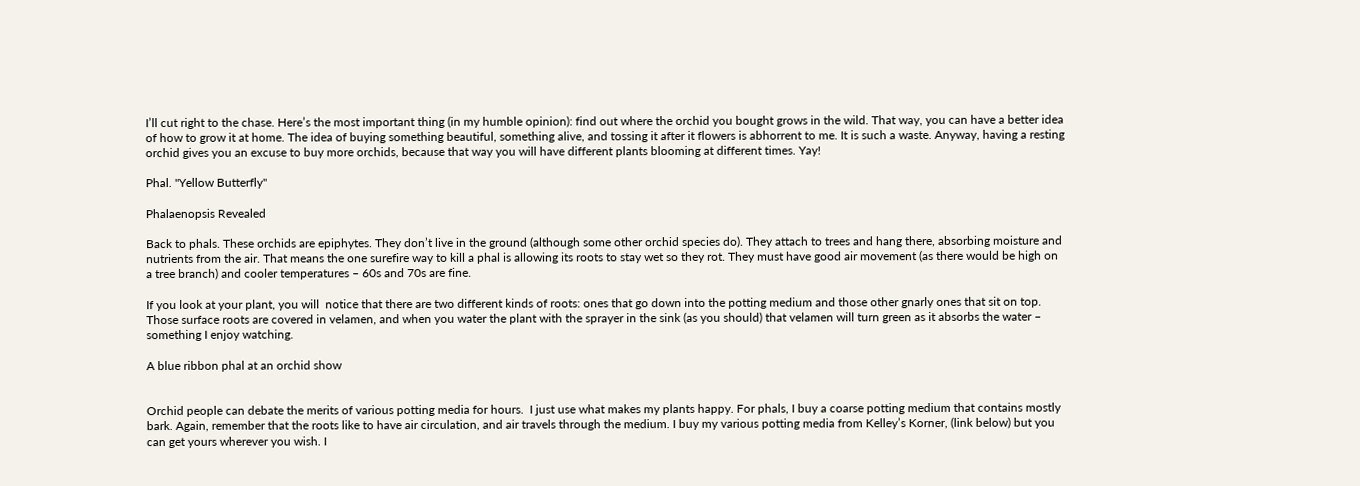I’ll cut right to the chase. Here’s the most important thing (in my humble opinion): find out where the orchid you bought grows in the wild. That way, you can have a better idea of how to grow it at home. The idea of buying something beautiful, something alive, and tossing it after it flowers is abhorrent to me. It is such a waste. Anyway, having a resting orchid gives you an excuse to buy more orchids, because that way you will have different plants blooming at different times. Yay!

Phal. "Yellow Butterfly"

Phalaenopsis Revealed

Back to phals. These orchids are epiphytes. They don’t live in the ground (although some other orchid species do). They attach to trees and hang there, absorbing moisture and nutrients from the air. That means the one surefire way to kill a phal is allowing its roots to stay wet so they rot. They must have good air movement (as there would be high on a tree branch) and cooler temperatures – 60s and 70s are fine.

If you look at your plant, you will  notice that there are two different kinds of roots: ones that go down into the potting medium and those other gnarly ones that sit on top. Those surface roots are covered in velamen, and when you water the plant with the sprayer in the sink (as you should) that velamen will turn green as it absorbs the water – something I enjoy watching.

A blue ribbon phal at an orchid show


Orchid people can debate the merits of various potting media for hours.  I just use what makes my plants happy. For phals, I buy a coarse potting medium that contains mostly bark. Again, remember that the roots like to have air circulation, and air travels through the medium. I buy my various potting media from Kelley’s Korner, (link below) but you can get yours wherever you wish. I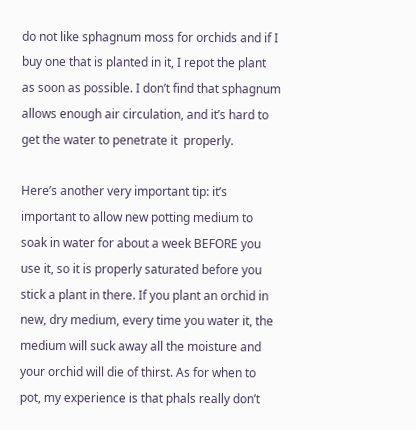do not like sphagnum moss for orchids and if I buy one that is planted in it, I repot the plant as soon as possible. I don’t find that sphagnum allows enough air circulation, and it’s hard to get the water to penetrate it  properly.

Here’s another very important tip: it’s important to allow new potting medium to soak in water for about a week BEFORE you use it, so it is properly saturated before you stick a plant in there. If you plant an orchid in new, dry medium, every time you water it, the medium will suck away all the moisture and your orchid will die of thirst. As for when to pot, my experience is that phals really don’t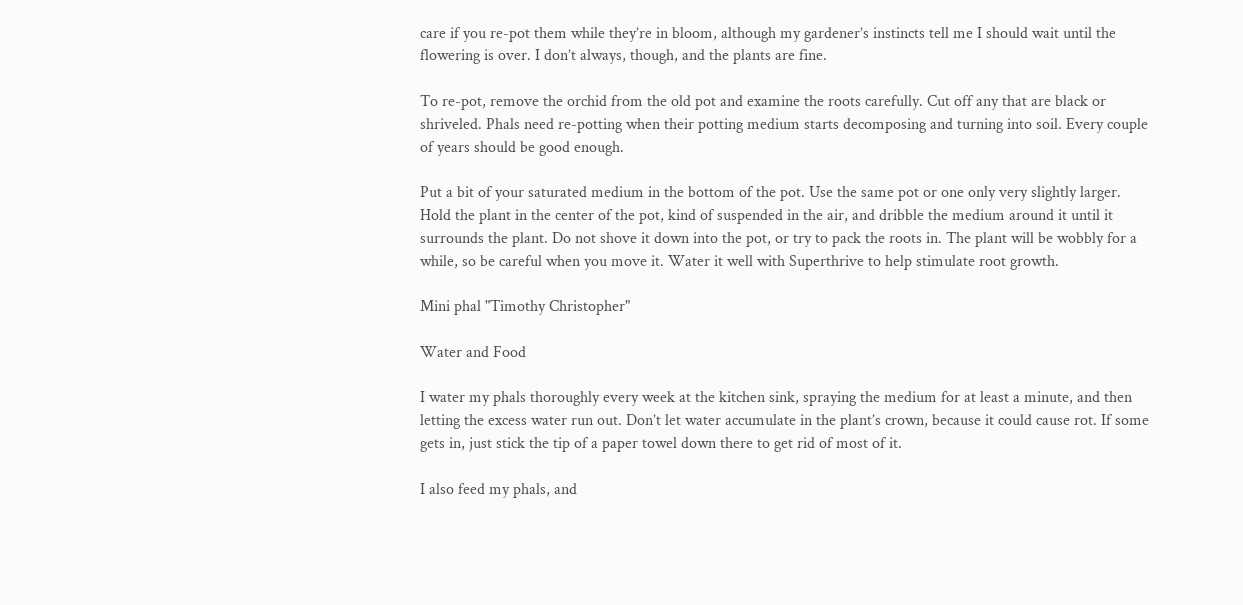care if you re-pot them while they’re in bloom, although my gardener’s instincts tell me I should wait until the flowering is over. I don’t always, though, and the plants are fine.

To re-pot, remove the orchid from the old pot and examine the roots carefully. Cut off any that are black or shriveled. Phals need re-potting when their potting medium starts decomposing and turning into soil. Every couple of years should be good enough.

Put a bit of your saturated medium in the bottom of the pot. Use the same pot or one only very slightly larger. Hold the plant in the center of the pot, kind of suspended in the air, and dribble the medium around it until it surrounds the plant. Do not shove it down into the pot, or try to pack the roots in. The plant will be wobbly for a while, so be careful when you move it. Water it well with Superthrive to help stimulate root growth.

Mini phal "Timothy Christopher"

Water and Food

I water my phals thoroughly every week at the kitchen sink, spraying the medium for at least a minute, and then letting the excess water run out. Don’t let water accumulate in the plant’s crown, because it could cause rot. If some gets in, just stick the tip of a paper towel down there to get rid of most of it.

I also feed my phals, and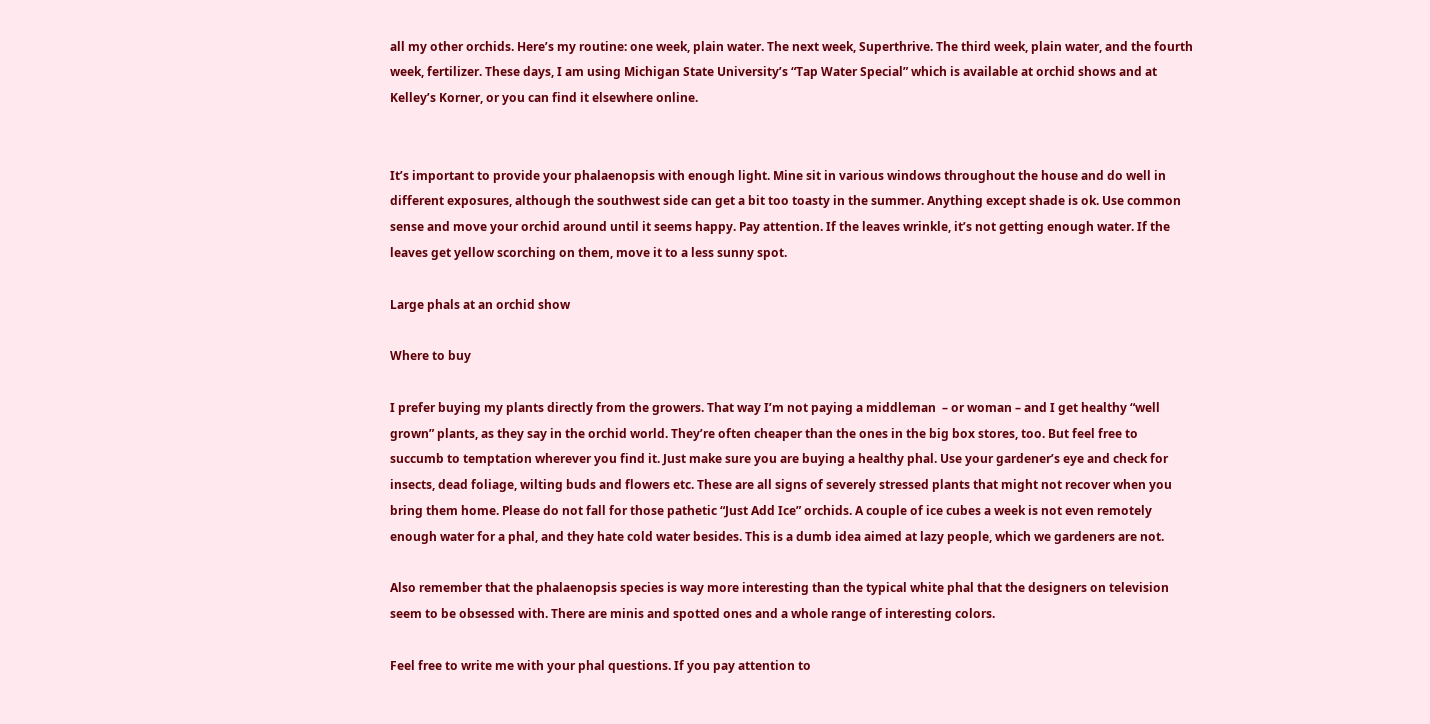all my other orchids. Here’s my routine: one week, plain water. The next week, Superthrive. The third week, plain water, and the fourth week, fertilizer. These days, I am using Michigan State University’s “Tap Water Special” which is available at orchid shows and at Kelley’s Korner, or you can find it elsewhere online.


It’s important to provide your phalaenopsis with enough light. Mine sit in various windows throughout the house and do well in different exposures, although the southwest side can get a bit too toasty in the summer. Anything except shade is ok. Use common sense and move your orchid around until it seems happy. Pay attention. If the leaves wrinkle, it’s not getting enough water. If the leaves get yellow scorching on them, move it to a less sunny spot.

Large phals at an orchid show

Where to buy

I prefer buying my plants directly from the growers. That way I’m not paying a middleman  – or woman – and I get healthy “well grown” plants, as they say in the orchid world. They’re often cheaper than the ones in the big box stores, too. But feel free to succumb to temptation wherever you find it. Just make sure you are buying a healthy phal. Use your gardener’s eye and check for insects, dead foliage, wilting buds and flowers etc. These are all signs of severely stressed plants that might not recover when you bring them home. Please do not fall for those pathetic “Just Add Ice” orchids. A couple of ice cubes a week is not even remotely enough water for a phal, and they hate cold water besides. This is a dumb idea aimed at lazy people, which we gardeners are not.

Also remember that the phalaenopsis species is way more interesting than the typical white phal that the designers on television seem to be obsessed with. There are minis and spotted ones and a whole range of interesting colors.

Feel free to write me with your phal questions. If you pay attention to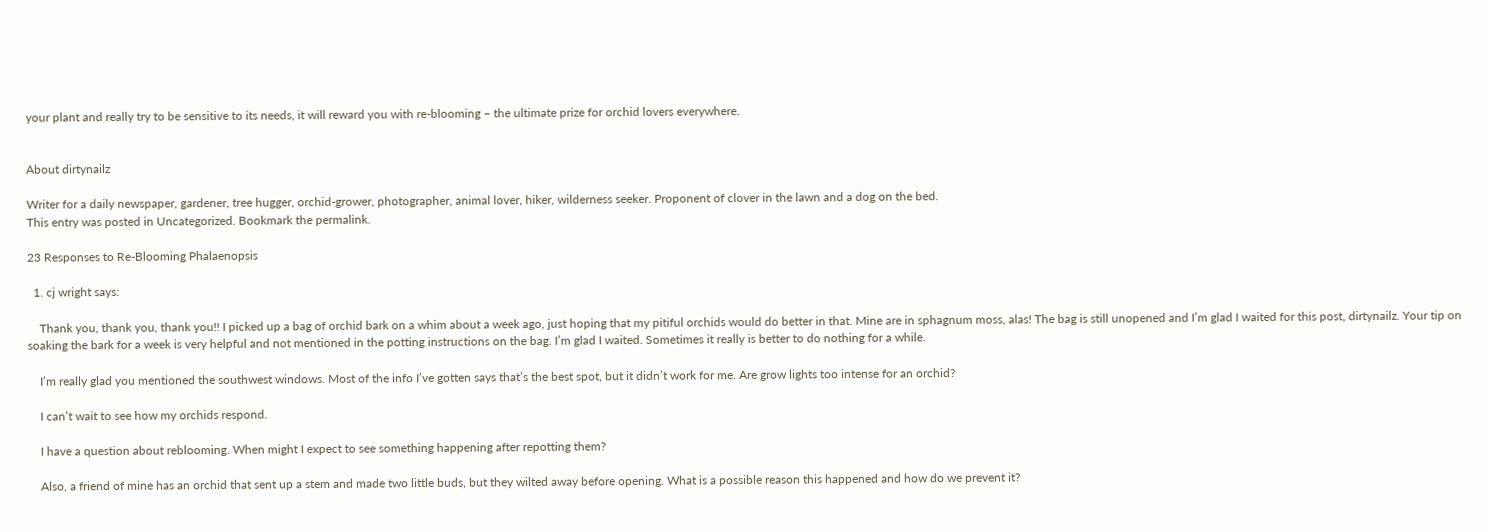your plant and really try to be sensitive to its needs, it will reward you with re-blooming – the ultimate prize for orchid lovers everywhere.


About dirtynailz

Writer for a daily newspaper, gardener, tree hugger, orchid-grower, photographer, animal lover, hiker, wilderness seeker. Proponent of clover in the lawn and a dog on the bed.
This entry was posted in Uncategorized. Bookmark the permalink.

23 Responses to Re-Blooming Phalaenopsis

  1. cj wright says:

    Thank you, thank you, thank you!! I picked up a bag of orchid bark on a whim about a week ago, just hoping that my pitiful orchids would do better in that. Mine are in sphagnum moss, alas! The bag is still unopened and I’m glad I waited for this post, dirtynailz. Your tip on soaking the bark for a week is very helpful and not mentioned in the potting instructions on the bag. I’m glad I waited. Sometimes it really is better to do nothing for a while.

    I’m really glad you mentioned the southwest windows. Most of the info I’ve gotten says that’s the best spot, but it didn’t work for me. Are grow lights too intense for an orchid?

    I can’t wait to see how my orchids respond.

    I have a question about reblooming. When might I expect to see something happening after repotting them?

    Also, a friend of mine has an orchid that sent up a stem and made two little buds, but they wilted away before opening. What is a possible reason this happened and how do we prevent it?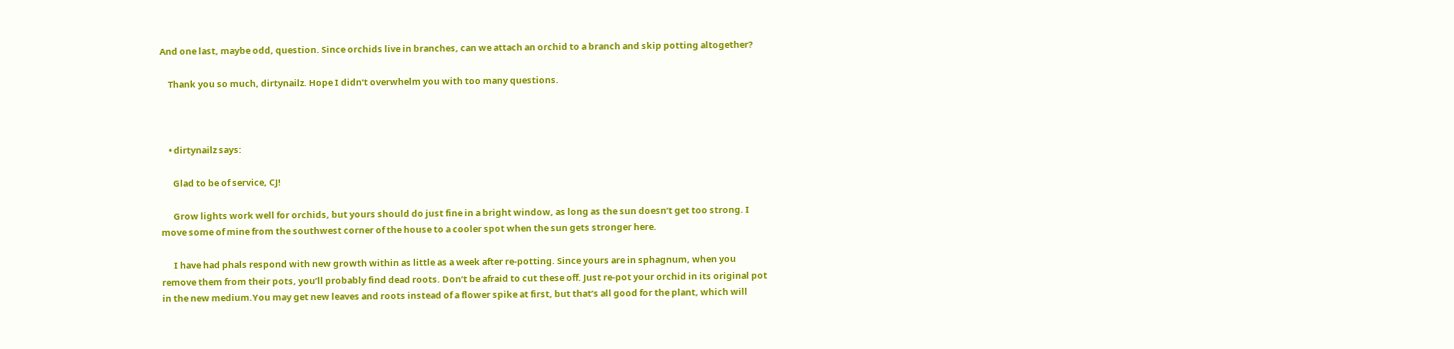And one last, maybe odd, question. Since orchids live in branches, can we attach an orchid to a branch and skip potting altogether?

    Thank you so much, dirtynailz. Hope I didn’t overwhelm you with too many questions.



    • dirtynailz says:

      Glad to be of service, CJ!

      Grow lights work well for orchids, but yours should do just fine in a bright window, as long as the sun doesn’t get too strong. I move some of mine from the southwest corner of the house to a cooler spot when the sun gets stronger here.

      I have had phals respond with new growth within as little as a week after re-potting. Since yours are in sphagnum, when you remove them from their pots, you’ll probably find dead roots. Don’t be afraid to cut these off. Just re-pot your orchid in its original pot in the new medium.You may get new leaves and roots instead of a flower spike at first, but that’s all good for the plant, which will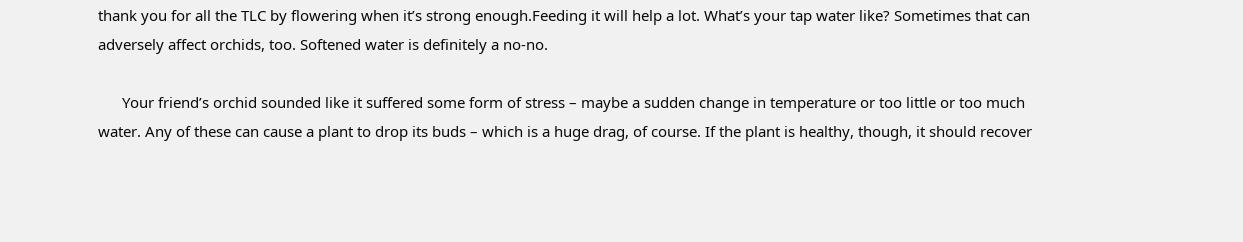thank you for all the TLC by flowering when it’s strong enough.Feeding it will help a lot. What’s your tap water like? Sometimes that can adversely affect orchids, too. Softened water is definitely a no-no.

      Your friend’s orchid sounded like it suffered some form of stress – maybe a sudden change in temperature or too little or too much water. Any of these can cause a plant to drop its buds – which is a huge drag, of course. If the plant is healthy, though, it should recover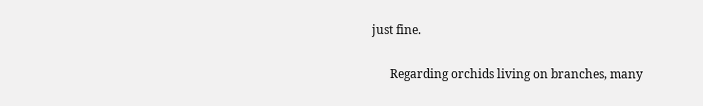just fine.

      Regarding orchids living on branches, many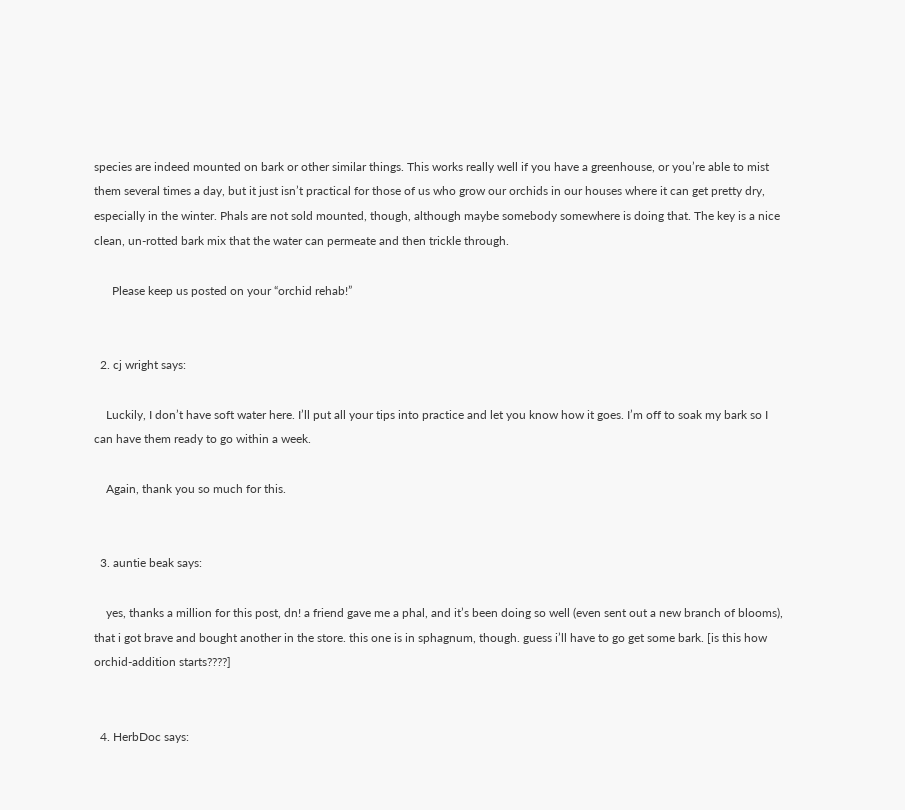species are indeed mounted on bark or other similar things. This works really well if you have a greenhouse, or you’re able to mist them several times a day, but it just isn’t practical for those of us who grow our orchids in our houses where it can get pretty dry, especially in the winter. Phals are not sold mounted, though, although maybe somebody somewhere is doing that. The key is a nice clean, un-rotted bark mix that the water can permeate and then trickle through.

      Please keep us posted on your “orchid rehab!”


  2. cj wright says:

    Luckily, I don’t have soft water here. I’ll put all your tips into practice and let you know how it goes. I’m off to soak my bark so I can have them ready to go within a week.

    Again, thank you so much for this.


  3. auntie beak says:

    yes, thanks a million for this post, dn! a friend gave me a phal, and it’s been doing so well (even sent out a new branch of blooms), that i got brave and bought another in the store. this one is in sphagnum, though. guess i’ll have to go get some bark. [is this how orchid-addition starts????]


  4. HerbDoc says: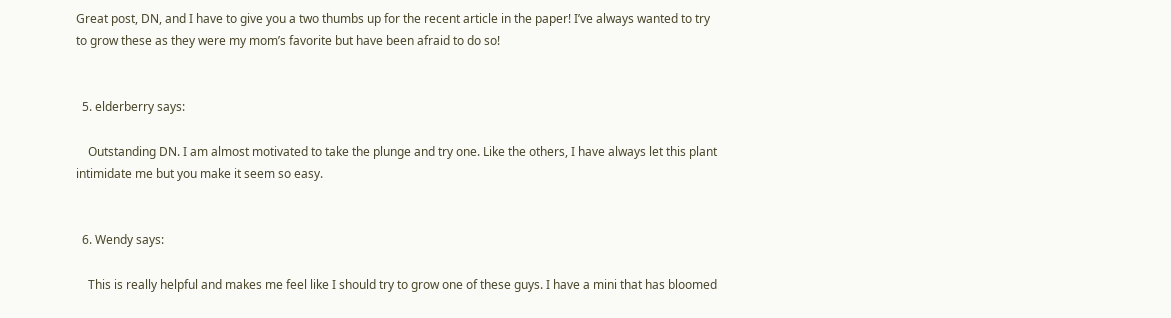Great post, DN, and I have to give you a two thumbs up for the recent article in the paper! I’ve always wanted to try to grow these as they were my mom’s favorite but have been afraid to do so!


  5. elderberry says:

    Outstanding DN. I am almost motivated to take the plunge and try one. Like the others, I have always let this plant intimidate me but you make it seem so easy.


  6. Wendy says:

    This is really helpful and makes me feel like I should try to grow one of these guys. I have a mini that has bloomed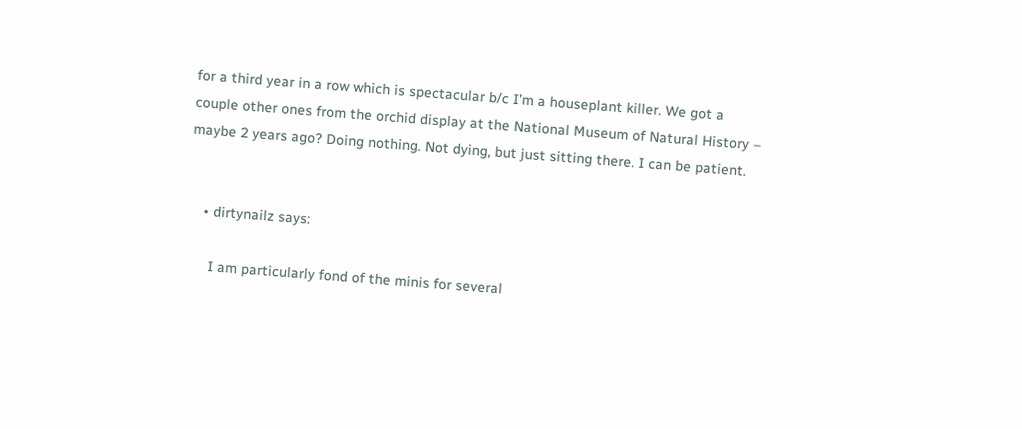for a third year in a row which is spectacular b/c I’m a houseplant killer. We got a couple other ones from the orchid display at the National Museum of Natural History – maybe 2 years ago? Doing nothing. Not dying, but just sitting there. I can be patient.


    • dirtynailz says:

      I am particularly fond of the minis for several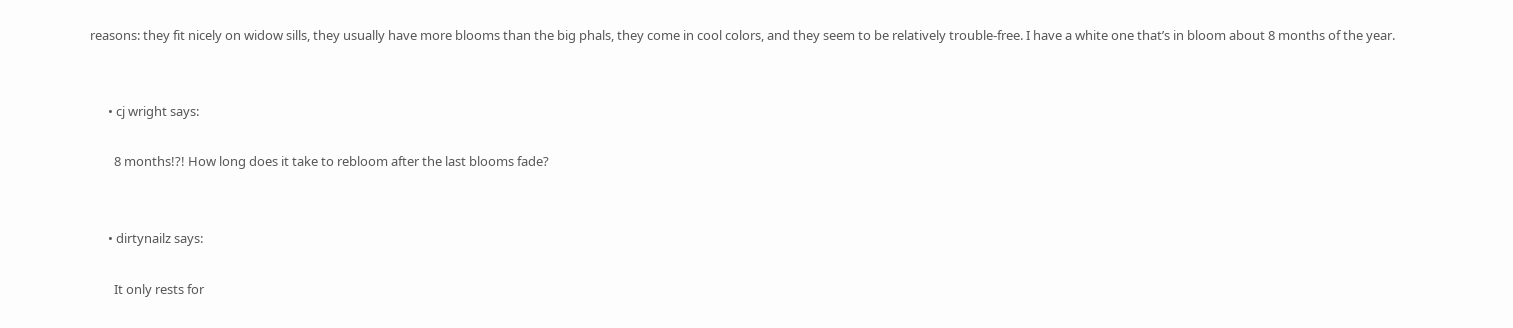reasons: they fit nicely on widow sills, they usually have more blooms than the big phals, they come in cool colors, and they seem to be relatively trouble-free. I have a white one that’s in bloom about 8 months of the year.


      • cj wright says:

        8 months!?! How long does it take to rebloom after the last blooms fade?


      • dirtynailz says:

        It only rests for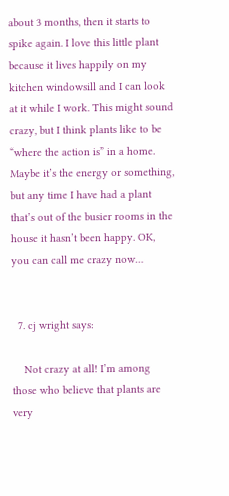about 3 months, then it starts to spike again. I love this little plant because it lives happily on my kitchen windowsill and I can look at it while I work. This might sound crazy, but I think plants like to be “where the action is” in a home. Maybe it’s the energy or something, but any time I have had a plant that’s out of the busier rooms in the house it hasn’t been happy. OK, you can call me crazy now…


  7. cj wright says:

    Not crazy at all! I’m among those who believe that plants are very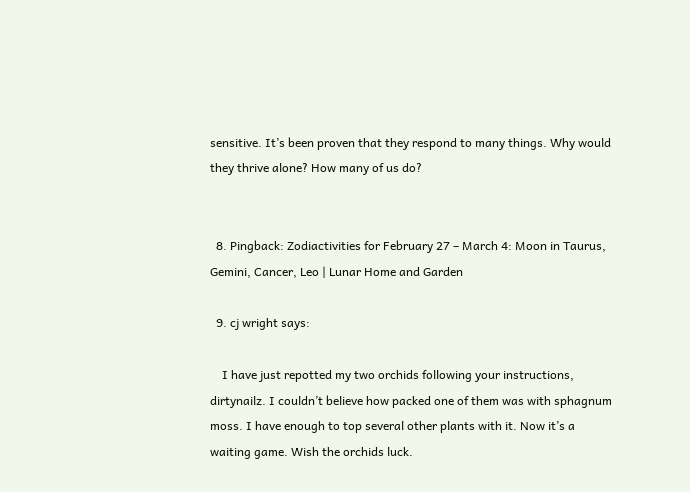sensitive. It’s been proven that they respond to many things. Why would they thrive alone? How many of us do?


  8. Pingback: Zodiactivities for February 27 – March 4: Moon in Taurus, Gemini, Cancer, Leo | Lunar Home and Garden

  9. cj wright says:

    I have just repotted my two orchids following your instructions, dirtynailz. I couldn’t believe how packed one of them was with sphagnum moss. I have enough to top several other plants with it. Now it’s a waiting game. Wish the orchids luck.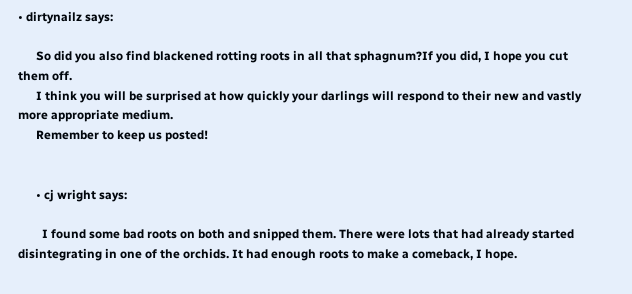• dirtynailz says:

      So did you also find blackened rotting roots in all that sphagnum?If you did, I hope you cut them off.
      I think you will be surprised at how quickly your darlings will respond to their new and vastly more appropriate medium.
      Remember to keep us posted!


      • cj wright says:

        I found some bad roots on both and snipped them. There were lots that had already started disintegrating in one of the orchids. It had enough roots to make a comeback, I hope.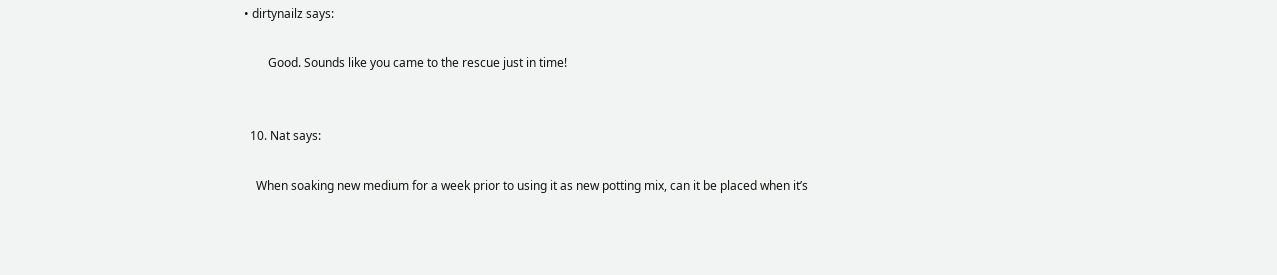• dirtynailz says:

        Good. Sounds like you came to the rescue just in time!


  10. Nat says:

    When soaking new medium for a week prior to using it as new potting mix, can it be placed when it’s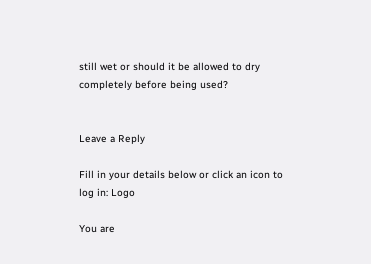still wet or should it be allowed to dry completely before being used?


Leave a Reply

Fill in your details below or click an icon to log in: Logo

You are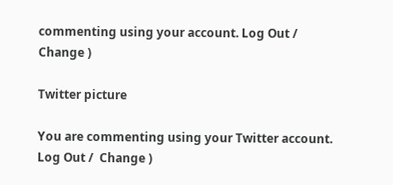commenting using your account. Log Out /  Change )

Twitter picture

You are commenting using your Twitter account. Log Out /  Change )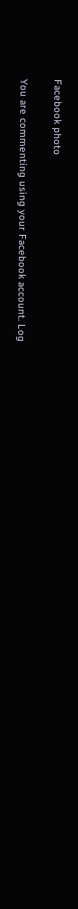Facebook photo

You are commenting using your Facebook account. Log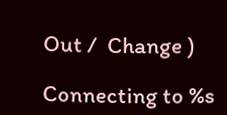Out /  Change )

Connecting to %s